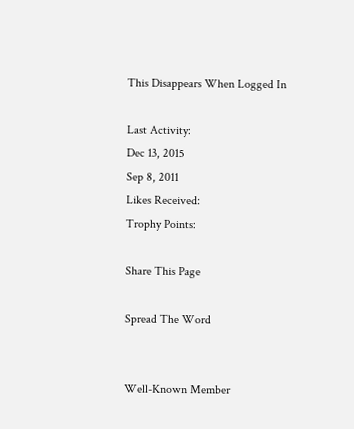This Disappears When Logged In

Last Activity:
Dec 13, 2015
Sep 8, 2011
Likes Received:
Trophy Points:

Share This Page

Spread The Word


Well-Known Member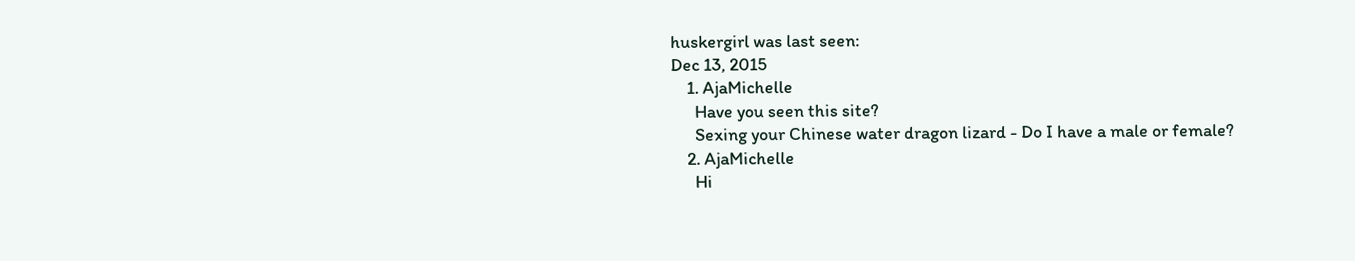huskergirl was last seen:
Dec 13, 2015
    1. AjaMichelle
      Have you seen this site?
      Sexing your Chinese water dragon lizard - Do I have a male or female?
    2. AjaMichelle
      Hi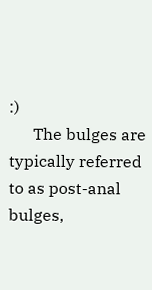:)
      The bulges are typically referred to as post-anal bulges,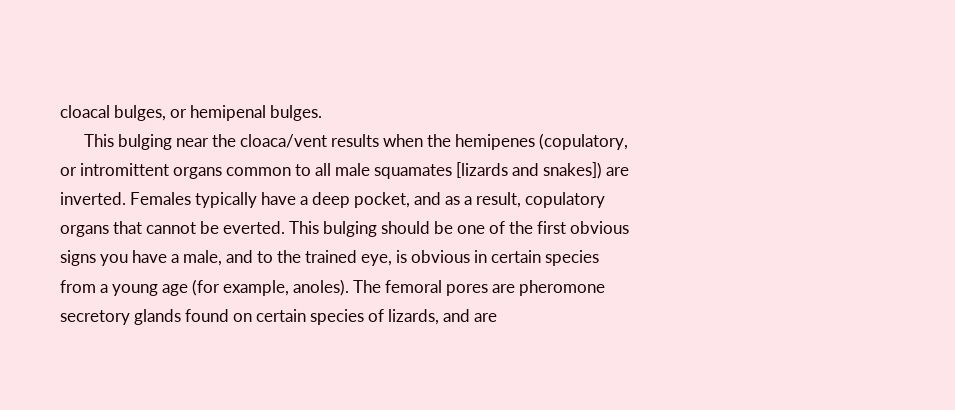cloacal bulges, or hemipenal bulges.
      This bulging near the cloaca/vent results when the hemipenes (copulatory, or intromittent organs common to all male squamates [lizards and snakes]) are inverted. Females typically have a deep pocket, and as a result, copulatory organs that cannot be everted. This bulging should be one of the first obvious signs you have a male, and to the trained eye, is obvious in certain species from a young age (for example, anoles). The femoral pores are pheromone secretory glands found on certain species of lizards, and are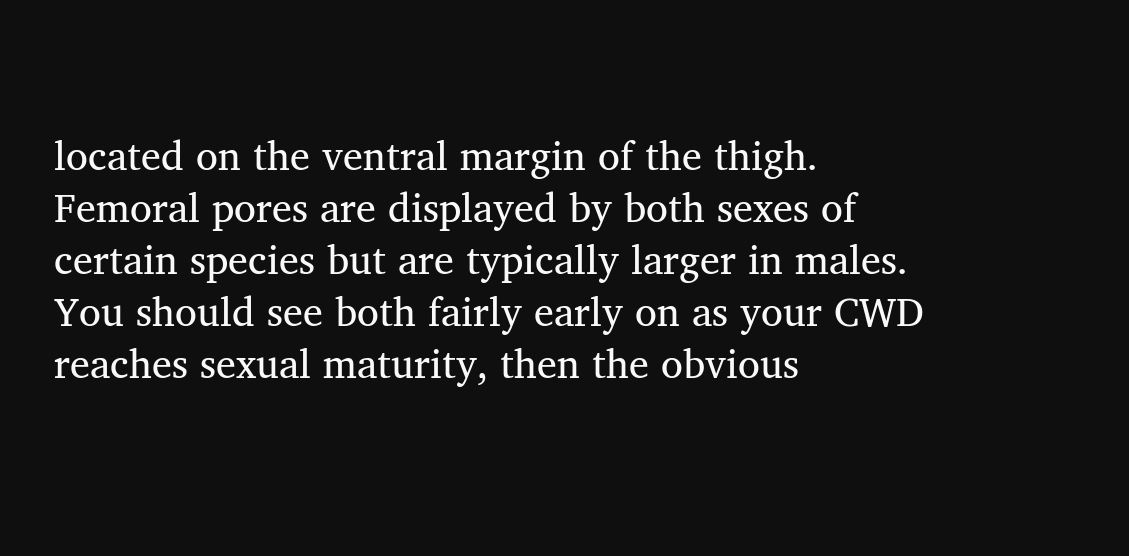located on the ventral margin of the thigh. Femoral pores are displayed by both sexes of certain species but are typically larger in males. You should see both fairly early on as your CWD reaches sexual maturity, then the obvious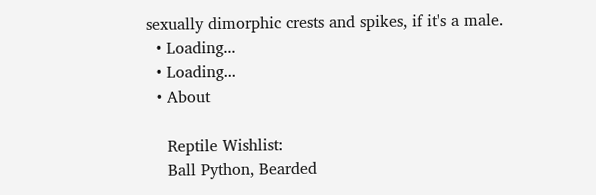sexually dimorphic crests and spikes, if it's a male.
  • Loading...
  • Loading...
  • About

    Reptile Wishlist:
    Ball Python, Bearded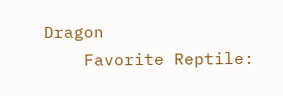Dragon
    Favorite Reptile: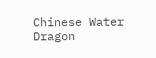Chinese Water Dragon